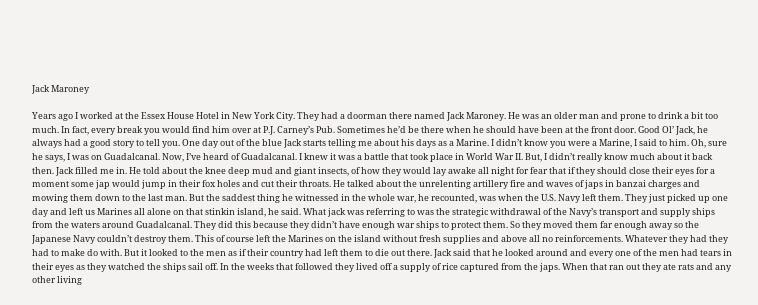Jack Maroney

Years ago I worked at the Essex House Hotel in New York City. They had a doorman there named Jack Maroney. He was an older man and prone to drink a bit too much. In fact, every break you would find him over at P.J. Carney’s Pub. Sometimes he’d be there when he should have been at the front door. Good Ol’ Jack, he always had a good story to tell you. One day out of the blue Jack starts telling me about his days as a Marine. I didn’t know you were a Marine, I said to him. Oh, sure he says, I was on Guadalcanal. Now, I’ve heard of Guadalcanal. I knew it was a battle that took place in World War II. But, I didn’t really know much about it back then. Jack filled me in. He told about the knee deep mud and giant insects, of how they would lay awake all night for fear that if they should close their eyes for a moment some jap would jump in their fox holes and cut their throats. He talked about the unrelenting artillery fire and waves of japs in banzai charges and mowing them down to the last man. But the saddest thing he witnessed in the whole war, he recounted, was when the U.S. Navy left them. They just picked up one day and left us Marines all alone on that stinkin island, he said. What jack was referring to was the strategic withdrawal of the Navy’s transport and supply ships from the waters around Guadalcanal. They did this because they didn’t have enough war ships to protect them. So they moved them far enough away so the Japanese Navy couldn’t destroy them. This of course left the Marines on the island without fresh supplies and above all no reinforcements. Whatever they had they had to make do with. But it looked to the men as if their country had left them to die out there. Jack said that he looked around and every one of the men had tears in their eyes as they watched the ships sail off. In the weeks that followed they lived off a supply of rice captured from the japs. When that ran out they ate rats and any other living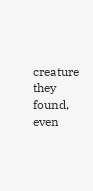creature they found, even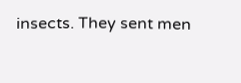insects. They sent men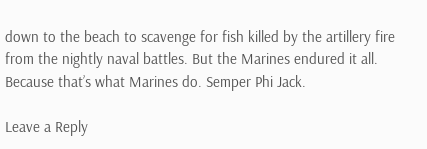down to the beach to scavenge for fish killed by the artillery fire from the nightly naval battles. But the Marines endured it all. Because that’s what Marines do. Semper Phi Jack.

Leave a Reply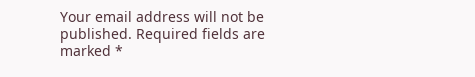Your email address will not be published. Required fields are marked *